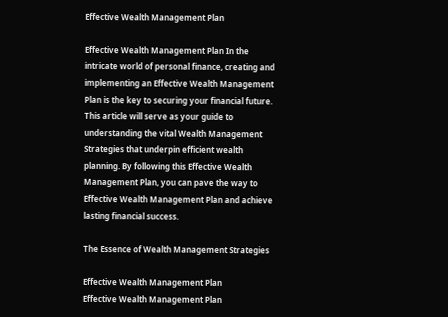Effective Wealth Management Plan

Effective Wealth Management Plan In the intricate world of personal finance, creating and implementing an Effective Wealth Management Plan is the key to securing your financial future. This article will serve as your guide to understanding the vital Wealth Management Strategies that underpin efficient wealth planning. By following this Effective Wealth Management Plan, you can pave the way to Effective Wealth Management Plan and achieve lasting financial success.

The Essence of Wealth Management Strategies

Effective Wealth Management Plan
Effective Wealth Management Plan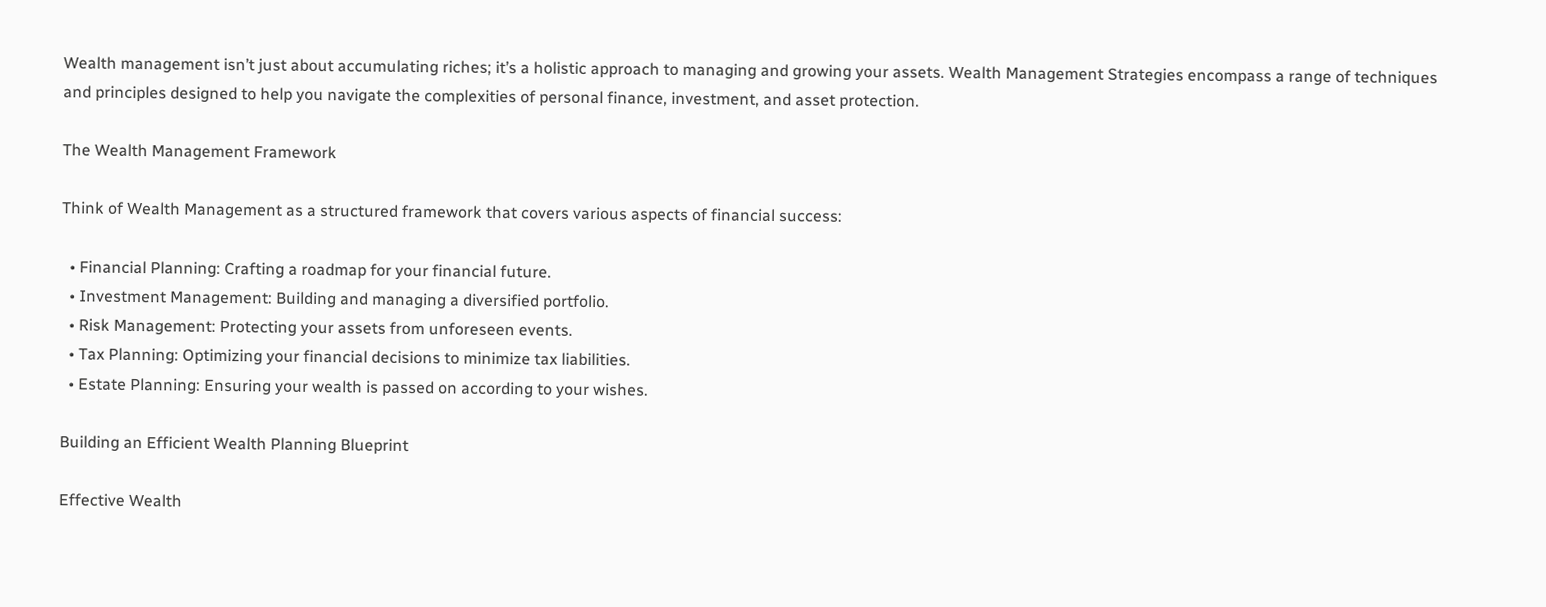Wealth management isn’t just about accumulating riches; it’s a holistic approach to managing and growing your assets. Wealth Management Strategies encompass a range of techniques and principles designed to help you navigate the complexities of personal finance, investment, and asset protection.

The Wealth Management Framework

Think of Wealth Management as a structured framework that covers various aspects of financial success:

  • Financial Planning: Crafting a roadmap for your financial future.
  • Investment Management: Building and managing a diversified portfolio.
  • Risk Management: Protecting your assets from unforeseen events.
  • Tax Planning: Optimizing your financial decisions to minimize tax liabilities.
  • Estate Planning: Ensuring your wealth is passed on according to your wishes.

Building an Efficient Wealth Planning Blueprint

Effective Wealth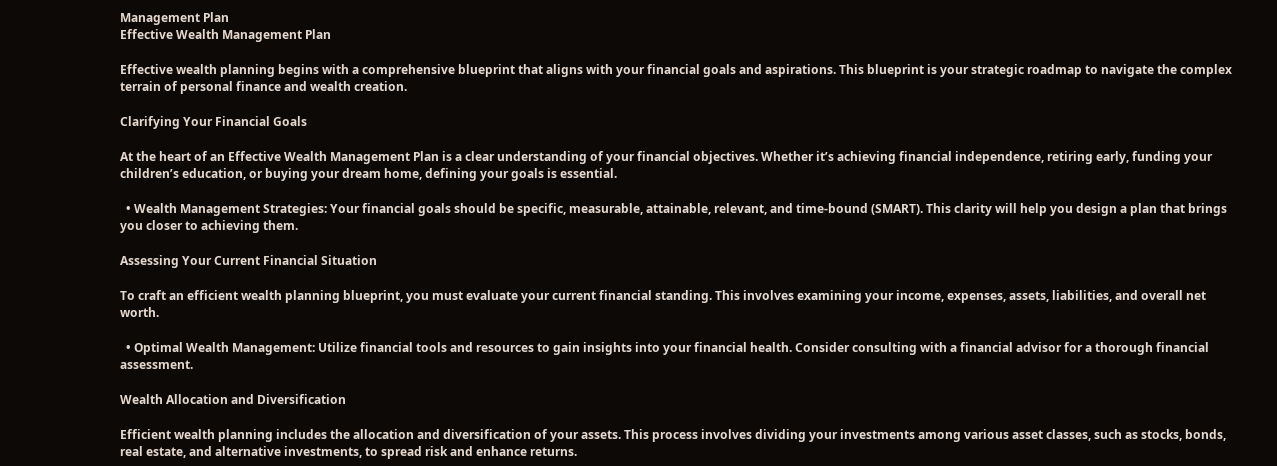Management Plan
Effective Wealth Management Plan

Effective wealth planning begins with a comprehensive blueprint that aligns with your financial goals and aspirations. This blueprint is your strategic roadmap to navigate the complex terrain of personal finance and wealth creation.

Clarifying Your Financial Goals

At the heart of an Effective Wealth Management Plan is a clear understanding of your financial objectives. Whether it’s achieving financial independence, retiring early, funding your children’s education, or buying your dream home, defining your goals is essential.

  • Wealth Management Strategies: Your financial goals should be specific, measurable, attainable, relevant, and time-bound (SMART). This clarity will help you design a plan that brings you closer to achieving them.

Assessing Your Current Financial Situation

To craft an efficient wealth planning blueprint, you must evaluate your current financial standing. This involves examining your income, expenses, assets, liabilities, and overall net worth.

  • Optimal Wealth Management: Utilize financial tools and resources to gain insights into your financial health. Consider consulting with a financial advisor for a thorough financial assessment.

Wealth Allocation and Diversification

Efficient wealth planning includes the allocation and diversification of your assets. This process involves dividing your investments among various asset classes, such as stocks, bonds, real estate, and alternative investments, to spread risk and enhance returns.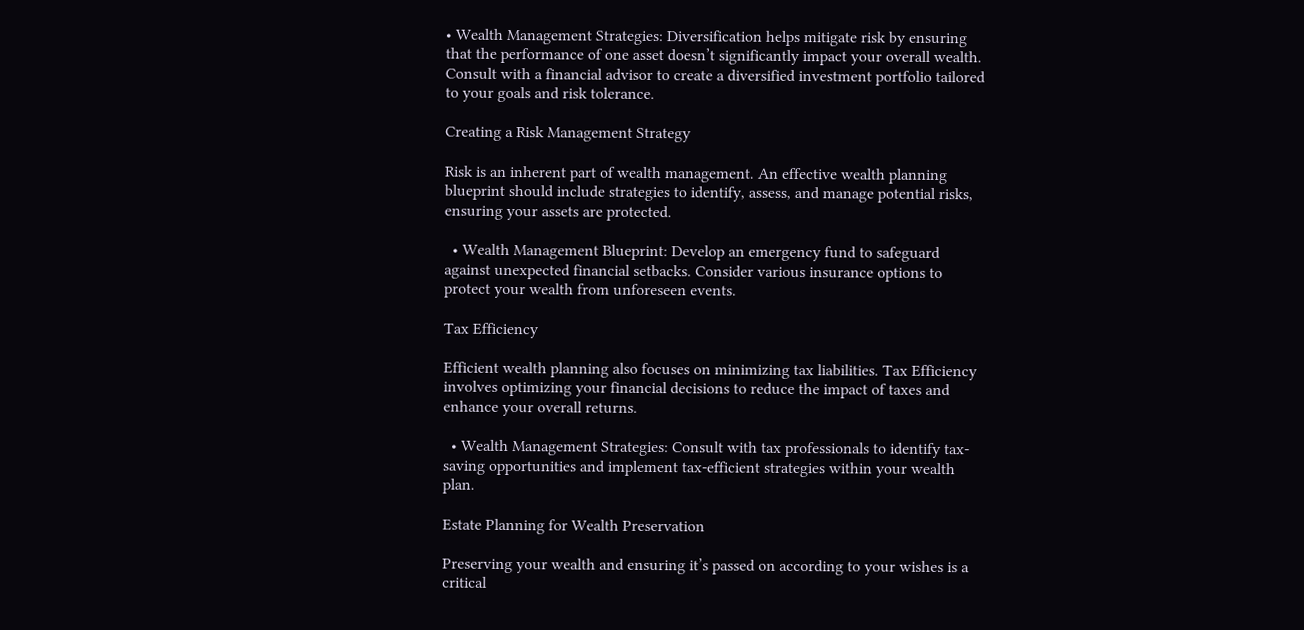• Wealth Management Strategies: Diversification helps mitigate risk by ensuring that the performance of one asset doesn’t significantly impact your overall wealth. Consult with a financial advisor to create a diversified investment portfolio tailored to your goals and risk tolerance.

Creating a Risk Management Strategy

Risk is an inherent part of wealth management. An effective wealth planning blueprint should include strategies to identify, assess, and manage potential risks, ensuring your assets are protected.

  • Wealth Management Blueprint: Develop an emergency fund to safeguard against unexpected financial setbacks. Consider various insurance options to protect your wealth from unforeseen events.

Tax Efficiency

Efficient wealth planning also focuses on minimizing tax liabilities. Tax Efficiency involves optimizing your financial decisions to reduce the impact of taxes and enhance your overall returns.

  • Wealth Management Strategies: Consult with tax professionals to identify tax-saving opportunities and implement tax-efficient strategies within your wealth plan.

Estate Planning for Wealth Preservation

Preserving your wealth and ensuring it’s passed on according to your wishes is a critical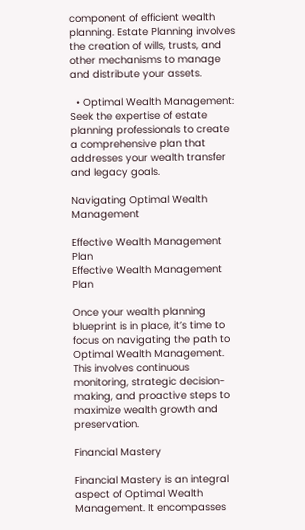component of efficient wealth planning. Estate Planning involves the creation of wills, trusts, and other mechanisms to manage and distribute your assets.

  • Optimal Wealth Management: Seek the expertise of estate planning professionals to create a comprehensive plan that addresses your wealth transfer and legacy goals.

Navigating Optimal Wealth Management

Effective Wealth Management Plan
Effective Wealth Management Plan

Once your wealth planning blueprint is in place, it’s time to focus on navigating the path to Optimal Wealth Management. This involves continuous monitoring, strategic decision-making, and proactive steps to maximize wealth growth and preservation.

Financial Mastery

Financial Mastery is an integral aspect of Optimal Wealth Management. It encompasses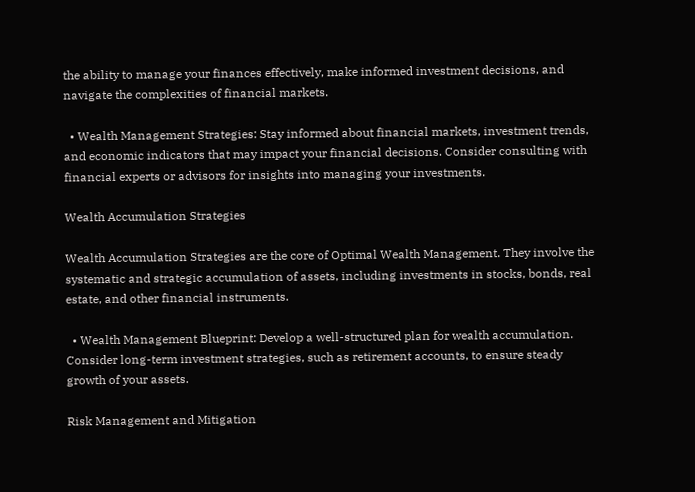the ability to manage your finances effectively, make informed investment decisions, and navigate the complexities of financial markets.

  • Wealth Management Strategies: Stay informed about financial markets, investment trends, and economic indicators that may impact your financial decisions. Consider consulting with financial experts or advisors for insights into managing your investments.

Wealth Accumulation Strategies

Wealth Accumulation Strategies are the core of Optimal Wealth Management. They involve the systematic and strategic accumulation of assets, including investments in stocks, bonds, real estate, and other financial instruments.

  • Wealth Management Blueprint: Develop a well-structured plan for wealth accumulation. Consider long-term investment strategies, such as retirement accounts, to ensure steady growth of your assets.

Risk Management and Mitigation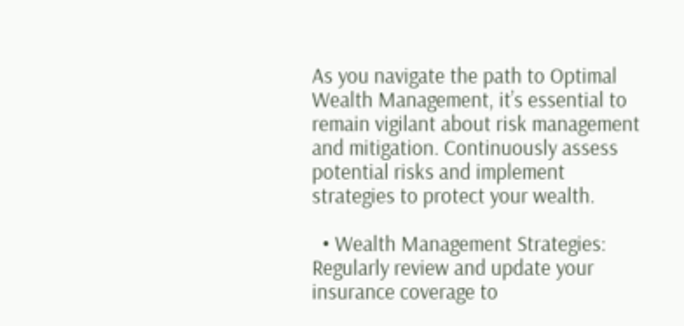As you navigate the path to Optimal Wealth Management, it’s essential to remain vigilant about risk management and mitigation. Continuously assess potential risks and implement strategies to protect your wealth.

  • Wealth Management Strategies: Regularly review and update your insurance coverage to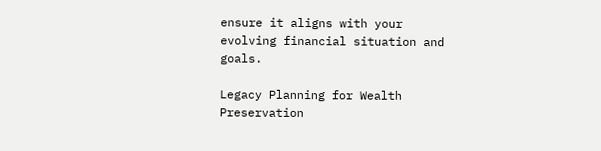ensure it aligns with your evolving financial situation and goals.

Legacy Planning for Wealth Preservation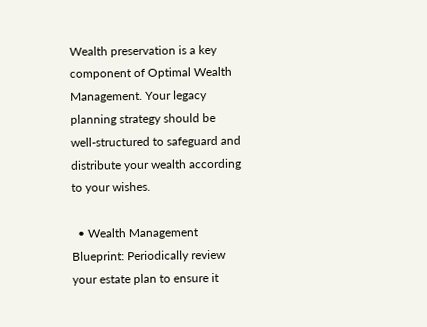Wealth preservation is a key component of Optimal Wealth Management. Your legacy planning strategy should be well-structured to safeguard and distribute your wealth according to your wishes.

  • Wealth Management Blueprint: Periodically review your estate plan to ensure it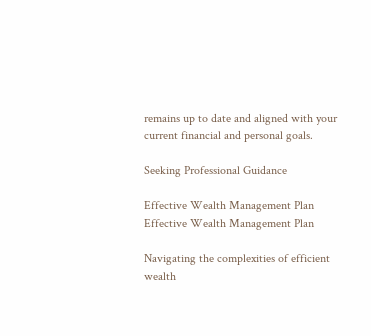remains up to date and aligned with your current financial and personal goals.

Seeking Professional Guidance

Effective Wealth Management Plan
Effective Wealth Management Plan

Navigating the complexities of efficient wealth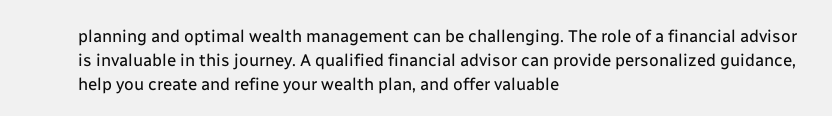planning and optimal wealth management can be challenging. The role of a financial advisor is invaluable in this journey. A qualified financial advisor can provide personalized guidance, help you create and refine your wealth plan, and offer valuable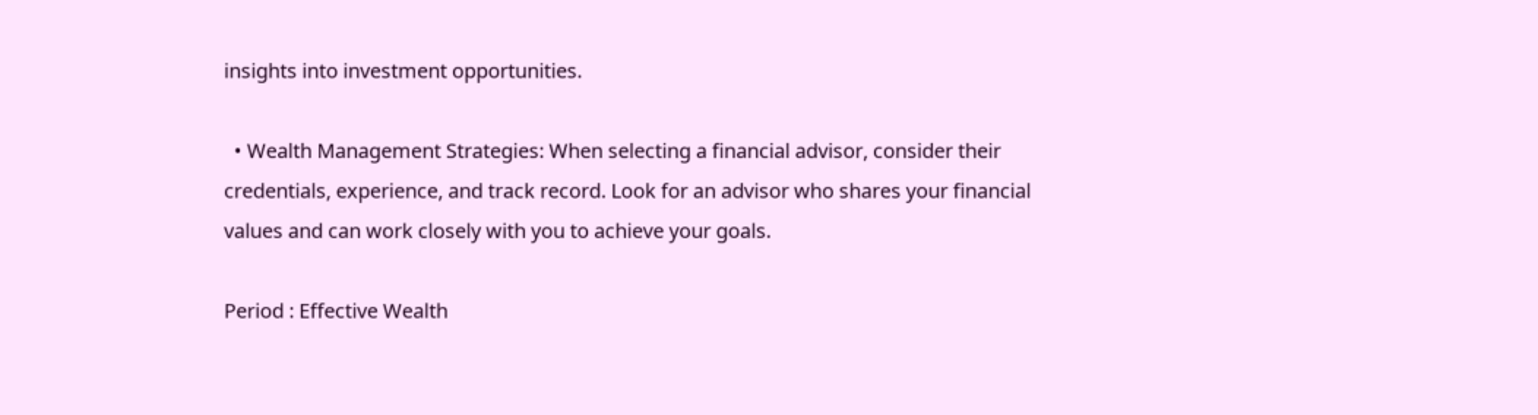insights into investment opportunities.

  • Wealth Management Strategies: When selecting a financial advisor, consider their credentials, experience, and track record. Look for an advisor who shares your financial values and can work closely with you to achieve your goals.

Period : Effective Wealth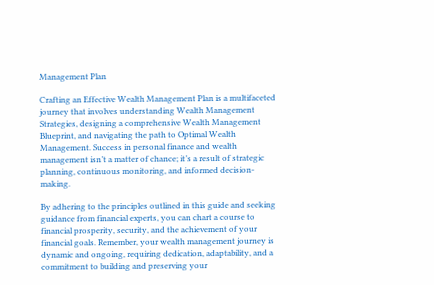Management Plan

Crafting an Effective Wealth Management Plan is a multifaceted journey that involves understanding Wealth Management Strategies, designing a comprehensive Wealth Management Blueprint, and navigating the path to Optimal Wealth Management. Success in personal finance and wealth management isn’t a matter of chance; it’s a result of strategic planning, continuous monitoring, and informed decision-making.

By adhering to the principles outlined in this guide and seeking guidance from financial experts, you can chart a course to financial prosperity, security, and the achievement of your financial goals. Remember, your wealth management journey is dynamic and ongoing, requiring dedication, adaptability, and a commitment to building and preserving your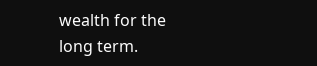wealth for the long term.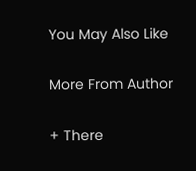You May Also Like

More From Author

+ There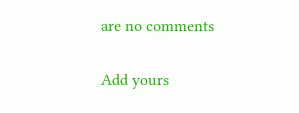are no comments

Add yours